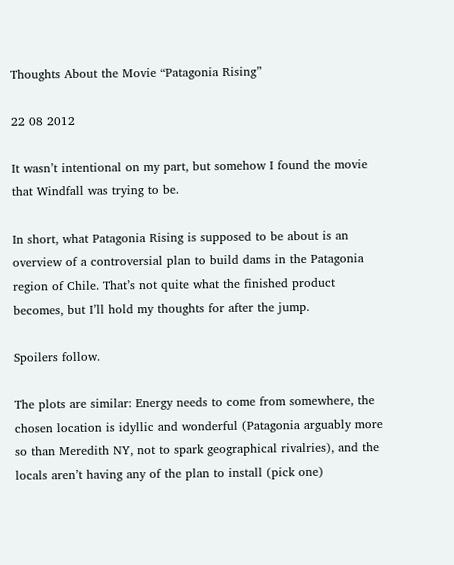Thoughts About the Movie “Patagonia Rising”

22 08 2012

It wasn’t intentional on my part, but somehow I found the movie that Windfall was trying to be.

In short, what Patagonia Rising is supposed to be about is an overview of a controversial plan to build dams in the Patagonia region of Chile. That’s not quite what the finished product becomes, but I’ll hold my thoughts for after the jump.

Spoilers follow.

The plots are similar: Energy needs to come from somewhere, the chosen location is idyllic and wonderful (Patagonia arguably more so than Meredith NY, not to spark geographical rivalries), and the locals aren’t having any of the plan to install (pick one)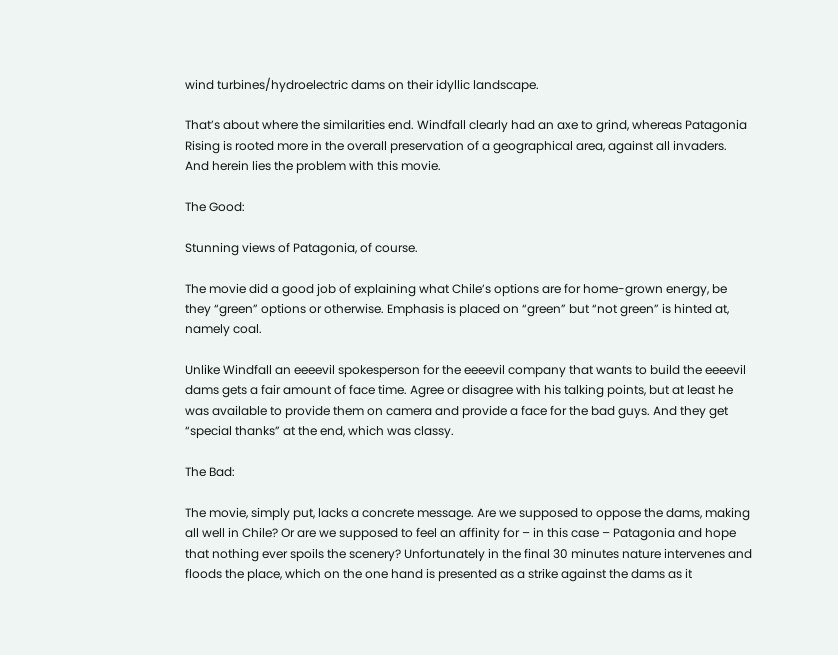wind turbines/hydroelectric dams on their idyllic landscape.

That’s about where the similarities end. Windfall clearly had an axe to grind, whereas Patagonia Rising is rooted more in the overall preservation of a geographical area, against all invaders. And herein lies the problem with this movie.

The Good:

Stunning views of Patagonia, of course.

The movie did a good job of explaining what Chile’s options are for home-grown energy, be they “green” options or otherwise. Emphasis is placed on “green” but “not green” is hinted at, namely coal.

Unlike Windfall an eeeevil spokesperson for the eeeevil company that wants to build the eeeevil dams gets a fair amount of face time. Agree or disagree with his talking points, but at least he was available to provide them on camera and provide a face for the bad guys. And they get “special thanks” at the end, which was classy.

The Bad:

The movie, simply put, lacks a concrete message. Are we supposed to oppose the dams, making all well in Chile? Or are we supposed to feel an affinity for – in this case – Patagonia and hope that nothing ever spoils the scenery? Unfortunately in the final 30 minutes nature intervenes and floods the place, which on the one hand is presented as a strike against the dams as it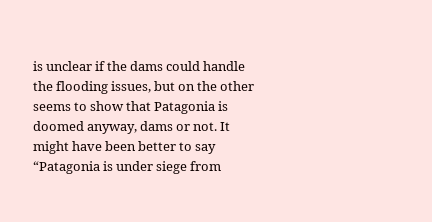is unclear if the dams could handle the flooding issues, but on the other seems to show that Patagonia is doomed anyway, dams or not. It might have been better to say “Patagonia is under siege from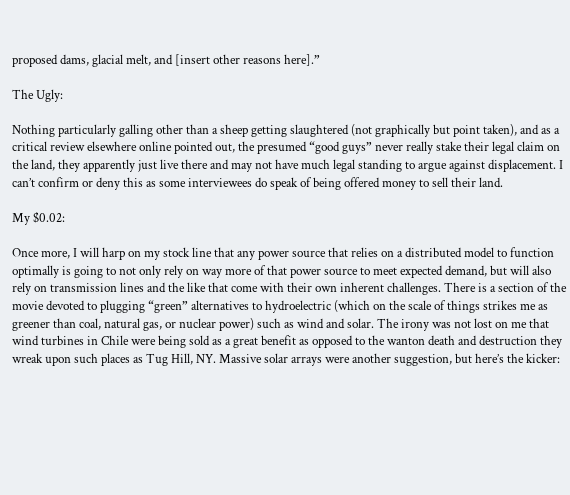proposed dams, glacial melt, and [insert other reasons here].”

The Ugly:

Nothing particularly galling other than a sheep getting slaughtered (not graphically but point taken), and as a critical review elsewhere online pointed out, the presumed “good guys” never really stake their legal claim on the land, they apparently just live there and may not have much legal standing to argue against displacement. I can’t confirm or deny this as some interviewees do speak of being offered money to sell their land.

My $0.02:

Once more, I will harp on my stock line that any power source that relies on a distributed model to function optimally is going to not only rely on way more of that power source to meet expected demand, but will also rely on transmission lines and the like that come with their own inherent challenges. There is a section of the movie devoted to plugging “green” alternatives to hydroelectric (which on the scale of things strikes me as greener than coal, natural gas, or nuclear power) such as wind and solar. The irony was not lost on me that wind turbines in Chile were being sold as a great benefit as opposed to the wanton death and destruction they wreak upon such places as Tug Hill, NY. Massive solar arrays were another suggestion, but here’s the kicker: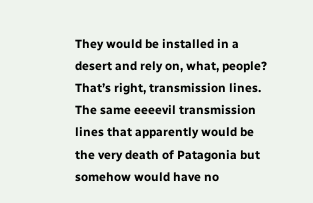They would be installed in a desert and rely on, what, people? That’s right, transmission lines. The same eeeevil transmission lines that apparently would be the very death of Patagonia but somehow would have no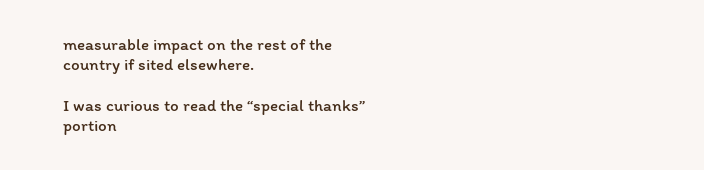measurable impact on the rest of the country if sited elsewhere.

I was curious to read the “special thanks” portion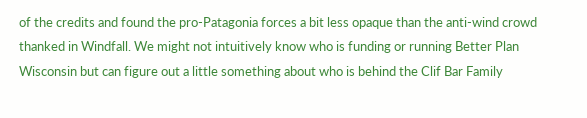of the credits and found the pro-Patagonia forces a bit less opaque than the anti-wind crowd thanked in Windfall. We might not intuitively know who is funding or running Better Plan Wisconsin but can figure out a little something about who is behind the Clif Bar Family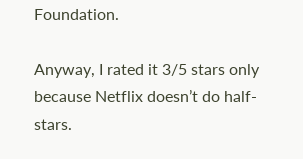Foundation.

Anyway, I rated it 3/5 stars only because Netflix doesn’t do half-stars.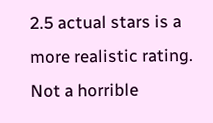2.5 actual stars is a more realistic rating. Not a horrible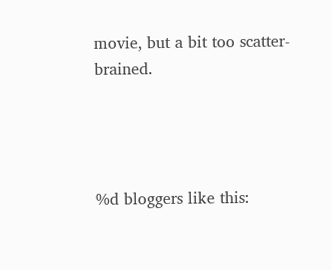movie, but a bit too scatter-brained.




%d bloggers like this: